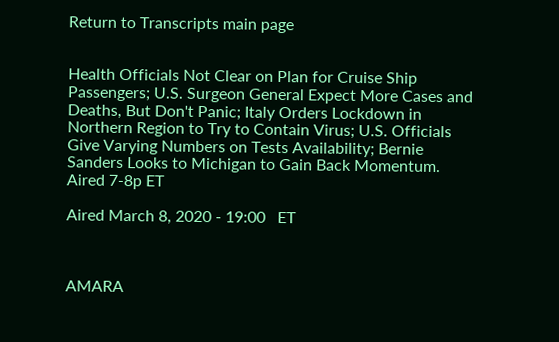Return to Transcripts main page


Health Officials Not Clear on Plan for Cruise Ship Passengers; U.S. Surgeon General Expect More Cases and Deaths, But Don't Panic; Italy Orders Lockdown in Northern Region to Try to Contain Virus; U.S. Officials Give Varying Numbers on Tests Availability; Bernie Sanders Looks to Michigan to Gain Back Momentum. Aired 7-8p ET

Aired March 8, 2020 - 19:00   ET



AMARA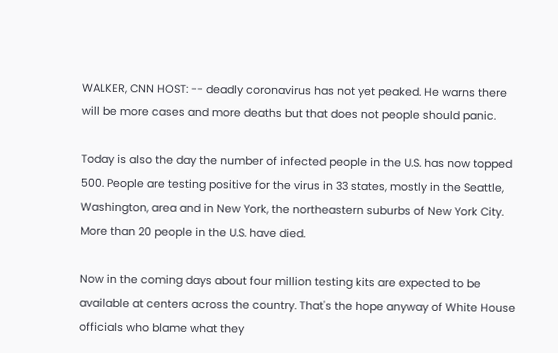WALKER, CNN HOST: -- deadly coronavirus has not yet peaked. He warns there will be more cases and more deaths but that does not people should panic.

Today is also the day the number of infected people in the U.S. has now topped 500. People are testing positive for the virus in 33 states, mostly in the Seattle, Washington, area and in New York, the northeastern suburbs of New York City. More than 20 people in the U.S. have died.

Now in the coming days about four million testing kits are expected to be available at centers across the country. That's the hope anyway of White House officials who blame what they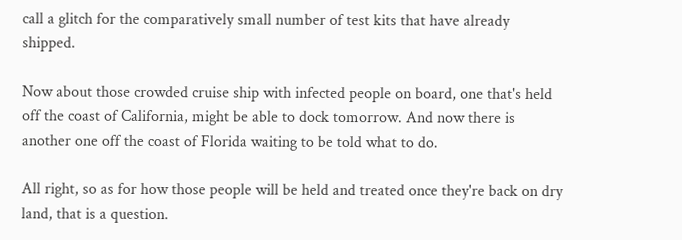call a glitch for the comparatively small number of test kits that have already shipped.

Now about those crowded cruise ship with infected people on board, one that's held off the coast of California, might be able to dock tomorrow. And now there is another one off the coast of Florida waiting to be told what to do.

All right, so as for how those people will be held and treated once they're back on dry land, that is a question.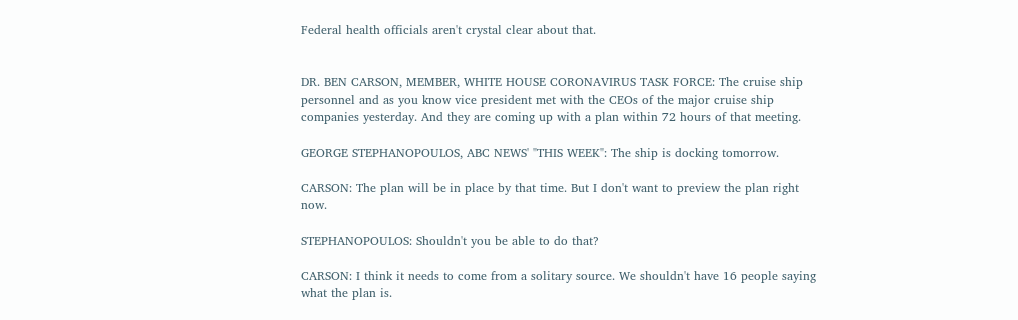Federal health officials aren't crystal clear about that.


DR. BEN CARSON, MEMBER, WHITE HOUSE CORONAVIRUS TASK FORCE: The cruise ship personnel and as you know vice president met with the CEOs of the major cruise ship companies yesterday. And they are coming up with a plan within 72 hours of that meeting.

GEORGE STEPHANOPOULOS, ABC NEWS' "THIS WEEK": The ship is docking tomorrow.

CARSON: The plan will be in place by that time. But I don't want to preview the plan right now.

STEPHANOPOULOS: Shouldn't you be able to do that?

CARSON: I think it needs to come from a solitary source. We shouldn't have 16 people saying what the plan is.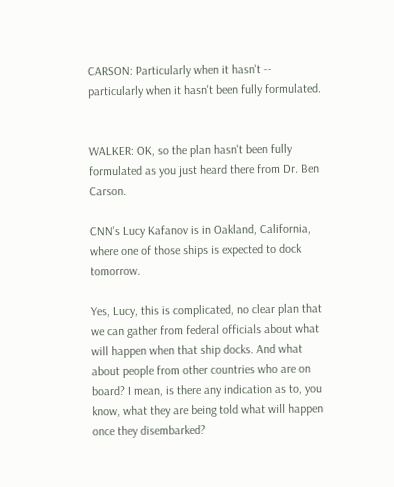CARSON: Particularly when it hasn't -- particularly when it hasn't been fully formulated.


WALKER: OK, so the plan hasn't been fully formulated as you just heard there from Dr. Ben Carson.

CNN's Lucy Kafanov is in Oakland, California, where one of those ships is expected to dock tomorrow.

Yes, Lucy, this is complicated, no clear plan that we can gather from federal officials about what will happen when that ship docks. And what about people from other countries who are on board? I mean, is there any indication as to, you know, what they are being told what will happen once they disembarked?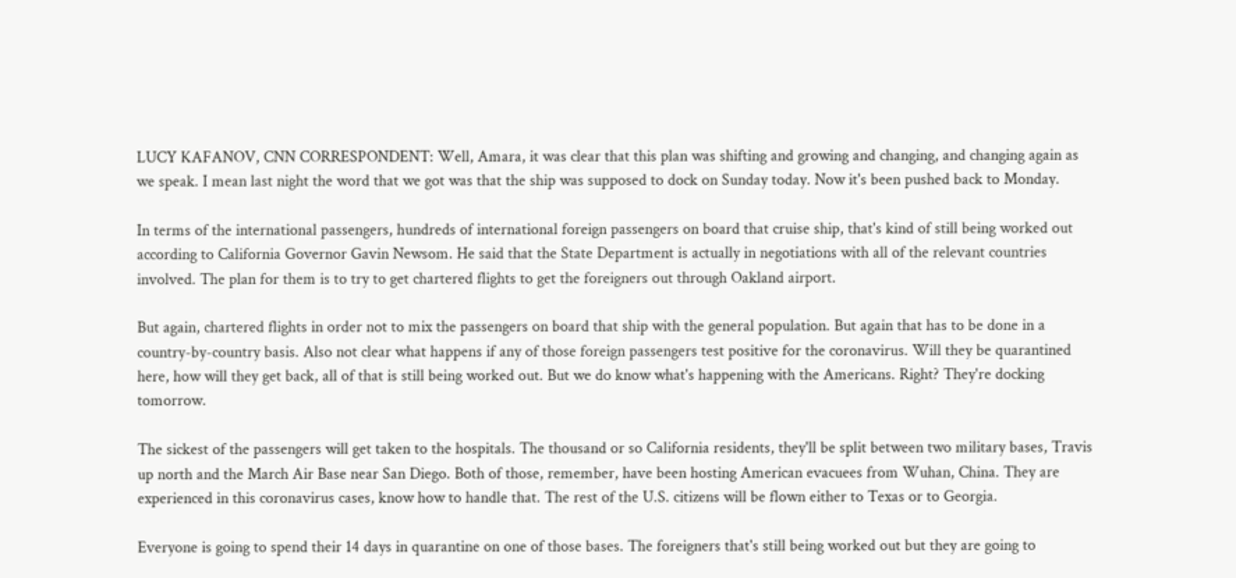LUCY KAFANOV, CNN CORRESPONDENT: Well, Amara, it was clear that this plan was shifting and growing and changing, and changing again as we speak. I mean last night the word that we got was that the ship was supposed to dock on Sunday today. Now it's been pushed back to Monday.

In terms of the international passengers, hundreds of international foreign passengers on board that cruise ship, that's kind of still being worked out according to California Governor Gavin Newsom. He said that the State Department is actually in negotiations with all of the relevant countries involved. The plan for them is to try to get chartered flights to get the foreigners out through Oakland airport.

But again, chartered flights in order not to mix the passengers on board that ship with the general population. But again that has to be done in a country-by-country basis. Also not clear what happens if any of those foreign passengers test positive for the coronavirus. Will they be quarantined here, how will they get back, all of that is still being worked out. But we do know what's happening with the Americans. Right? They're docking tomorrow.

The sickest of the passengers will get taken to the hospitals. The thousand or so California residents, they'll be split between two military bases, Travis up north and the March Air Base near San Diego. Both of those, remember, have been hosting American evacuees from Wuhan, China. They are experienced in this coronavirus cases, know how to handle that. The rest of the U.S. citizens will be flown either to Texas or to Georgia.

Everyone is going to spend their 14 days in quarantine on one of those bases. The foreigners that's still being worked out but they are going to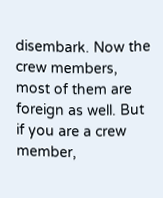disembark. Now the crew members, most of them are foreign as well. But if you are a crew member,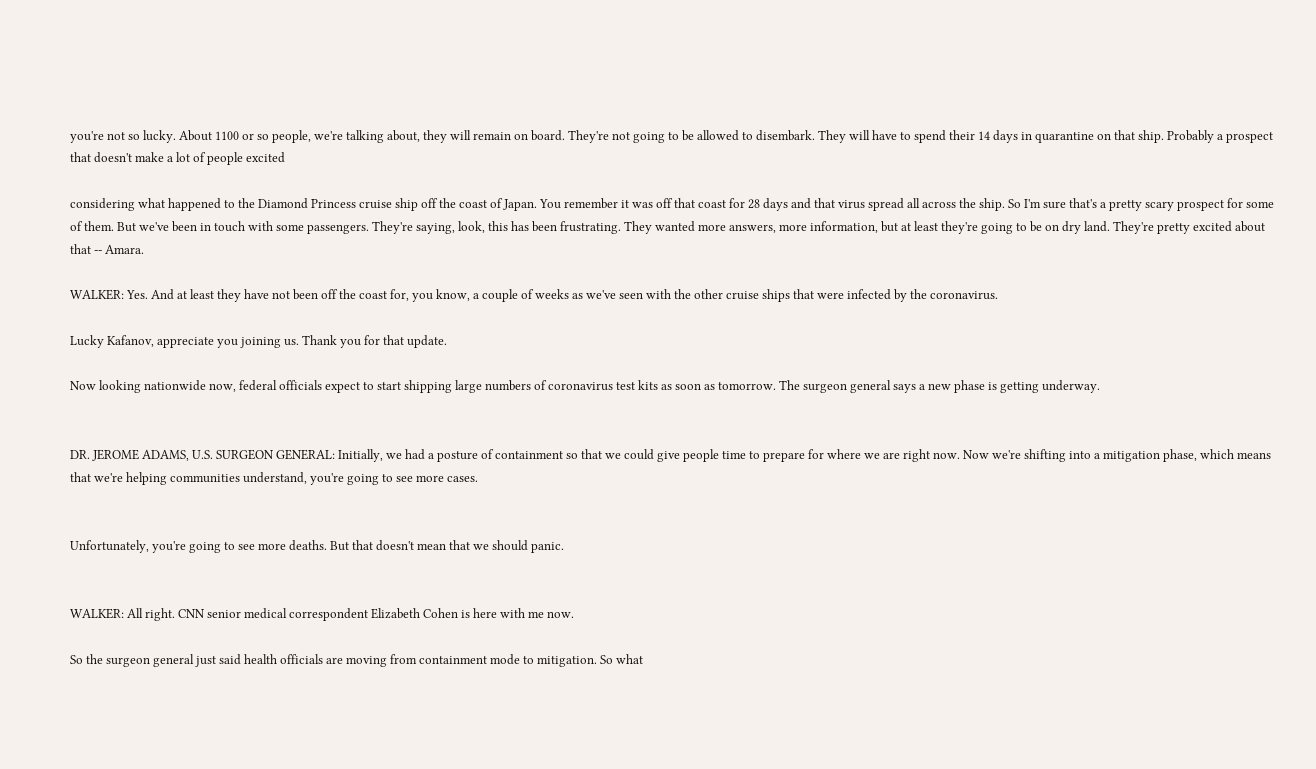you're not so lucky. About 1100 or so people, we're talking about, they will remain on board. They're not going to be allowed to disembark. They will have to spend their 14 days in quarantine on that ship. Probably a prospect that doesn't make a lot of people excited

considering what happened to the Diamond Princess cruise ship off the coast of Japan. You remember it was off that coast for 28 days and that virus spread all across the ship. So I'm sure that's a pretty scary prospect for some of them. But we've been in touch with some passengers. They're saying, look, this has been frustrating. They wanted more answers, more information, but at least they're going to be on dry land. They're pretty excited about that -- Amara.

WALKER: Yes. And at least they have not been off the coast for, you know, a couple of weeks as we've seen with the other cruise ships that were infected by the coronavirus.

Lucky Kafanov, appreciate you joining us. Thank you for that update.

Now looking nationwide now, federal officials expect to start shipping large numbers of coronavirus test kits as soon as tomorrow. The surgeon general says a new phase is getting underway.


DR. JEROME ADAMS, U.S. SURGEON GENERAL: Initially, we had a posture of containment so that we could give people time to prepare for where we are right now. Now we're shifting into a mitigation phase, which means that we're helping communities understand, you're going to see more cases.


Unfortunately, you're going to see more deaths. But that doesn't mean that we should panic.


WALKER: All right. CNN senior medical correspondent Elizabeth Cohen is here with me now.

So the surgeon general just said health officials are moving from containment mode to mitigation. So what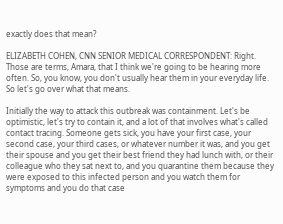exactly does that mean?

ELIZABETH COHEN, CNN SENIOR MEDICAL CORRESPONDENT: Right. Those are terms, Amara, that I think we're going to be hearing more often. So, you know, you don't usually hear them in your everyday life. So let's go over what that means.

Initially the way to attack this outbreak was containment. Let's be optimistic, let's try to contain it, and a lot of that involves what's called contact tracing. Someone gets sick, you have your first case, your second case, your third cases, or whatever number it was, and you get their spouse and you get their best friend they had lunch with, or their colleague who they sat next to, and you quarantine them because they were exposed to this infected person and you watch them for symptoms and you do that case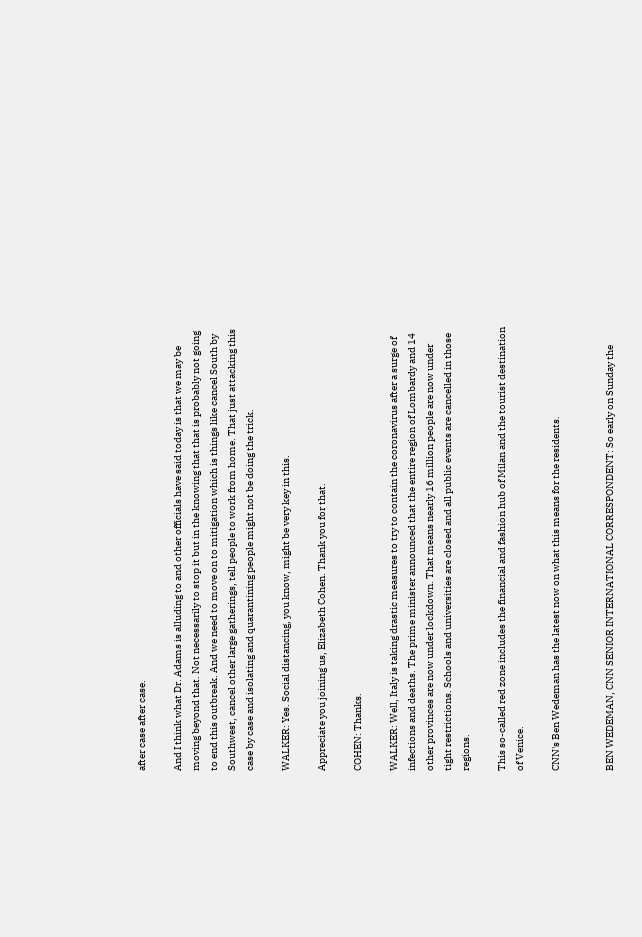after case after case.

And I think what Dr. Adams is alluding to and other officials have said today is that we may be moving beyond that. Not necessarily to stop it but in the knowing that that is probably not going to end this outbreak. And we need to move on to mitigation which is things like cancel South by Southwest, cancel other large gatherings, tell people to work from home. That just attacking this case by case and isolating and quarantining people might not be doing the trick.

WALKER: Yes. Social distancing, you know, might be very key in this.

Appreciate you joining us, Elizabeth Cohen. Thank you for that.

COHEN: Thanks.

WALKER: Well, Italy is taking drastic measures to try to contain the coronavirus after a surge of infections and deaths. The prime minister announced that the entire region of Lombardy and 14 other provinces are now under lockdown. That means nearly 16 million people are now under tight restrictions. Schools and universities are closed and all public events are cancelled in those regions.

This so-called red zone includes the financial and fashion hub of Milan and the tourist destination of Venice.

CNN's Ben Wedeman has the latest now on what this means for the residents.


BEN WEDEMAN, CNN SENIOR INTERNATIONAL CORRESPONDENT: So early on Sunday the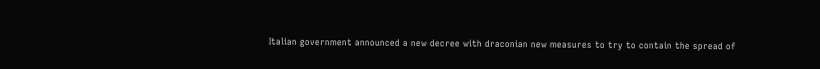Italian government announced a new decree with draconian new measures to try to contain the spread of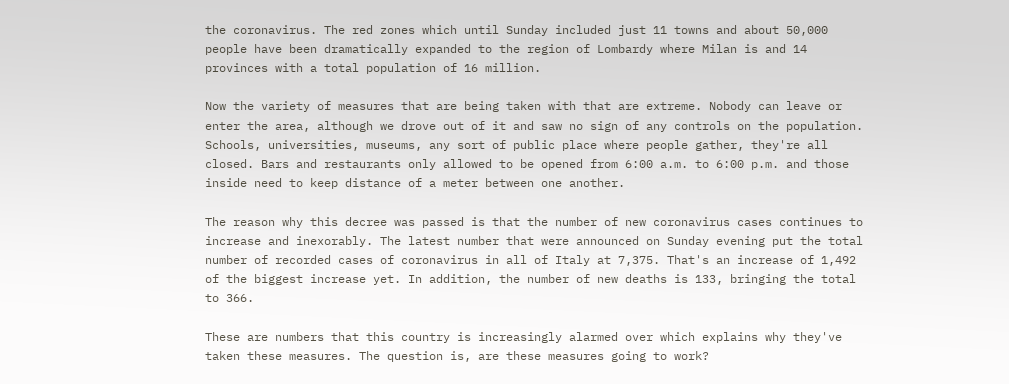the coronavirus. The red zones which until Sunday included just 11 towns and about 50,000 people have been dramatically expanded to the region of Lombardy where Milan is and 14 provinces with a total population of 16 million.

Now the variety of measures that are being taken with that are extreme. Nobody can leave or enter the area, although we drove out of it and saw no sign of any controls on the population. Schools, universities, museums, any sort of public place where people gather, they're all closed. Bars and restaurants only allowed to be opened from 6:00 a.m. to 6:00 p.m. and those inside need to keep distance of a meter between one another.

The reason why this decree was passed is that the number of new coronavirus cases continues to increase and inexorably. The latest number that were announced on Sunday evening put the total number of recorded cases of coronavirus in all of Italy at 7,375. That's an increase of 1,492 of the biggest increase yet. In addition, the number of new deaths is 133, bringing the total to 366.

These are numbers that this country is increasingly alarmed over which explains why they've taken these measures. The question is, are these measures going to work?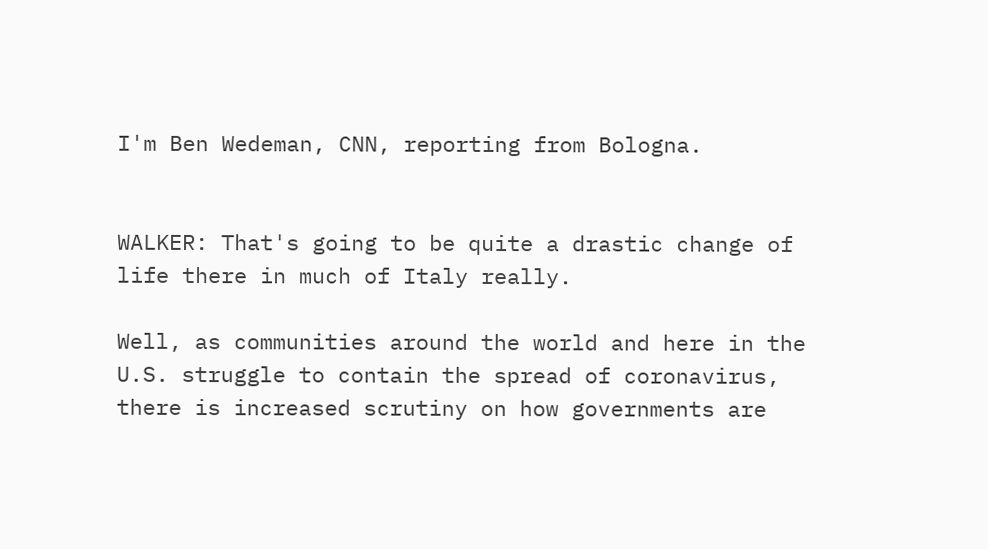I'm Ben Wedeman, CNN, reporting from Bologna.


WALKER: That's going to be quite a drastic change of life there in much of Italy really.

Well, as communities around the world and here in the U.S. struggle to contain the spread of coronavirus, there is increased scrutiny on how governments are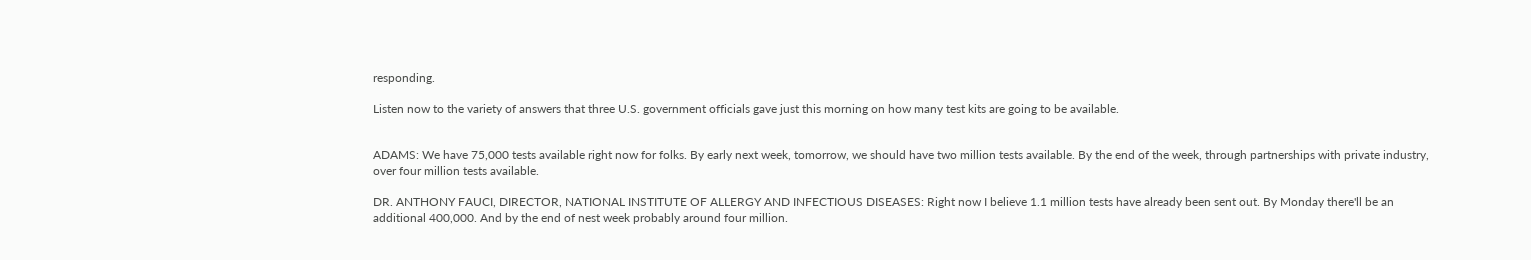responding.

Listen now to the variety of answers that three U.S. government officials gave just this morning on how many test kits are going to be available.


ADAMS: We have 75,000 tests available right now for folks. By early next week, tomorrow, we should have two million tests available. By the end of the week, through partnerships with private industry, over four million tests available.

DR. ANTHONY FAUCI, DIRECTOR, NATIONAL INSTITUTE OF ALLERGY AND INFECTIOUS DISEASES: Right now I believe 1.1 million tests have already been sent out. By Monday there'll be an additional 400,000. And by the end of nest week probably around four million.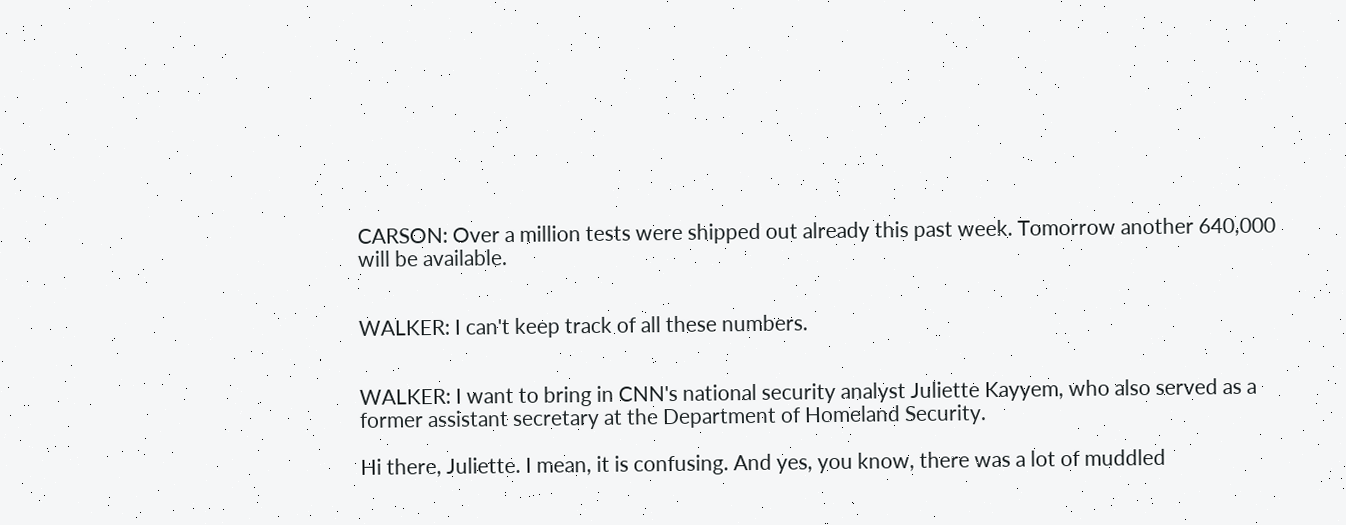CARSON: Over a million tests were shipped out already this past week. Tomorrow another 640,000 will be available.


WALKER: I can't keep track of all these numbers.


WALKER: I want to bring in CNN's national security analyst Juliette Kayyem, who also served as a former assistant secretary at the Department of Homeland Security.

Hi there, Juliette. I mean, it is confusing. And yes, you know, there was a lot of muddled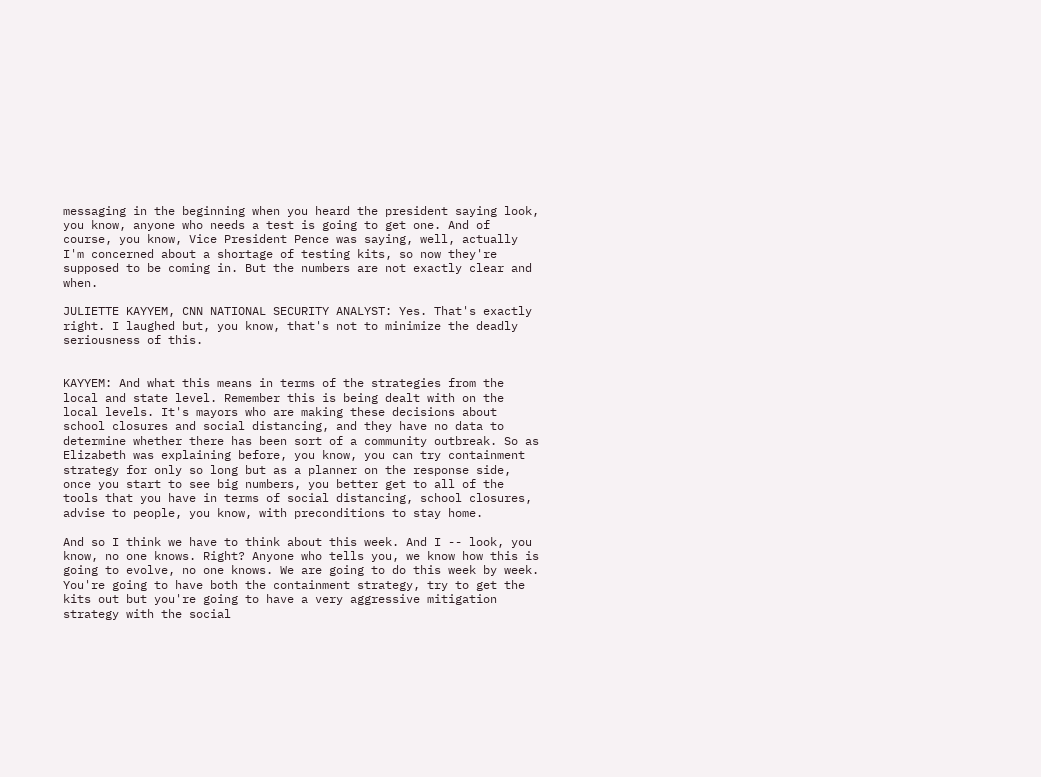messaging in the beginning when you heard the president saying look, you know, anyone who needs a test is going to get one. And of course, you know, Vice President Pence was saying, well, actually I'm concerned about a shortage of testing kits, so now they're supposed to be coming in. But the numbers are not exactly clear and when.

JULIETTE KAYYEM, CNN NATIONAL SECURITY ANALYST: Yes. That's exactly right. I laughed but, you know, that's not to minimize the deadly seriousness of this.


KAYYEM: And what this means in terms of the strategies from the local and state level. Remember this is being dealt with on the local levels. It's mayors who are making these decisions about school closures and social distancing, and they have no data to determine whether there has been sort of a community outbreak. So as Elizabeth was explaining before, you know, you can try containment strategy for only so long but as a planner on the response side, once you start to see big numbers, you better get to all of the tools that you have in terms of social distancing, school closures, advise to people, you know, with preconditions to stay home.

And so I think we have to think about this week. And I -- look, you know, no one knows. Right? Anyone who tells you, we know how this is going to evolve, no one knows. We are going to do this week by week. You're going to have both the containment strategy, try to get the kits out but you're going to have a very aggressive mitigation strategy with the social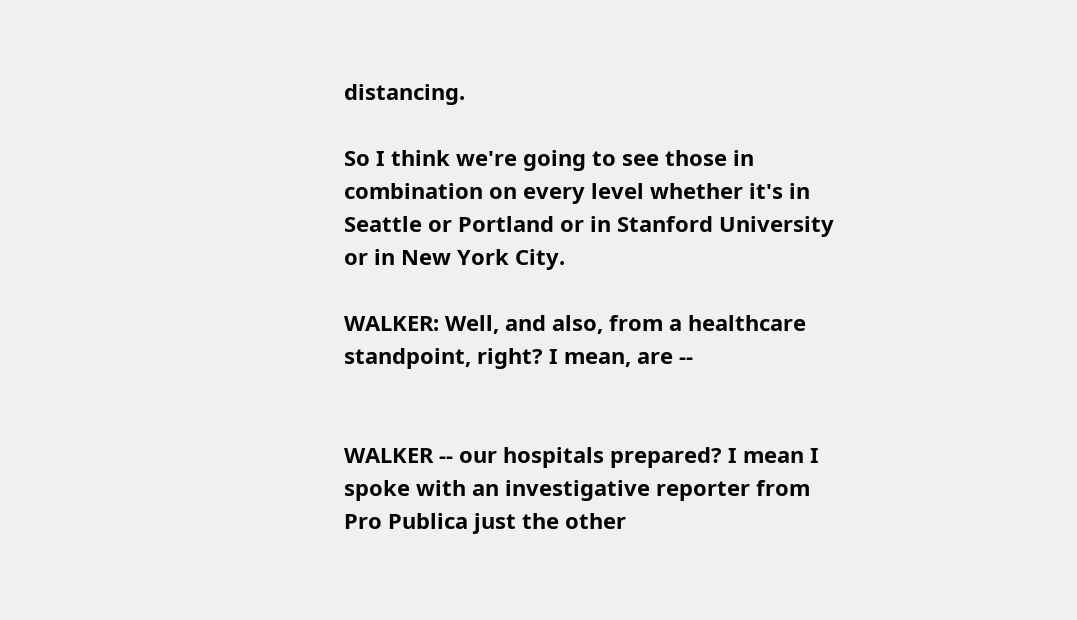distancing.

So I think we're going to see those in combination on every level whether it's in Seattle or Portland or in Stanford University or in New York City.

WALKER: Well, and also, from a healthcare standpoint, right? I mean, are --


WALKER -- our hospitals prepared? I mean I spoke with an investigative reporter from Pro Publica just the other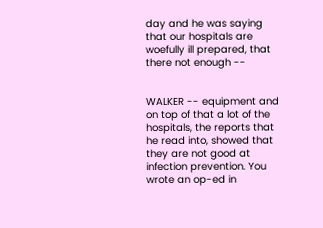day and he was saying that our hospitals are woefully ill prepared, that there not enough --


WALKER -- equipment and on top of that a lot of the hospitals, the reports that he read into, showed that they are not good at infection prevention. You wrote an op-ed in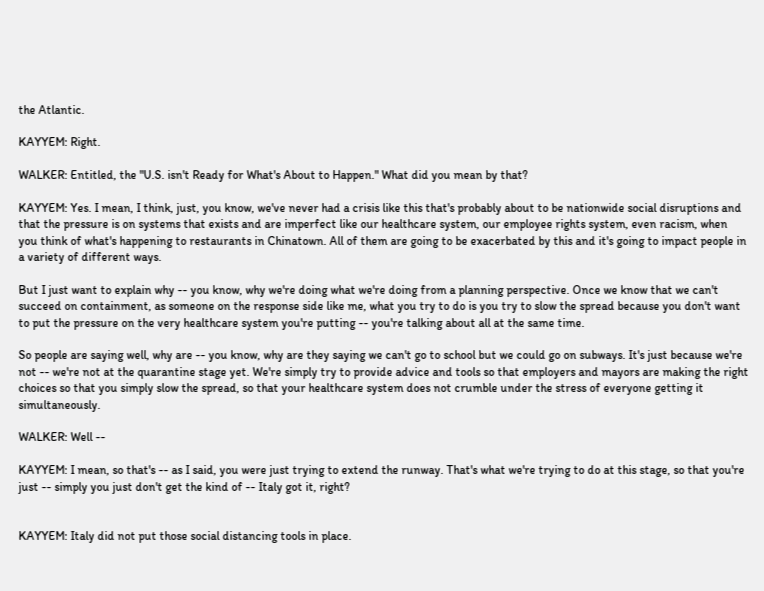the Atlantic.

KAYYEM: Right.

WALKER: Entitled, the "U.S. isn't Ready for What's About to Happen." What did you mean by that?

KAYYEM: Yes. I mean, I think, just, you know, we've never had a crisis like this that's probably about to be nationwide social disruptions and that the pressure is on systems that exists and are imperfect like our healthcare system, our employee rights system, even racism, when you think of what's happening to restaurants in Chinatown. All of them are going to be exacerbated by this and it's going to impact people in a variety of different ways.

But I just want to explain why -- you know, why we're doing what we're doing from a planning perspective. Once we know that we can't succeed on containment, as someone on the response side like me, what you try to do is you try to slow the spread because you don't want to put the pressure on the very healthcare system you're putting -- you're talking about all at the same time.

So people are saying well, why are -- you know, why are they saying we can't go to school but we could go on subways. It's just because we're not -- we're not at the quarantine stage yet. We're simply try to provide advice and tools so that employers and mayors are making the right choices so that you simply slow the spread, so that your healthcare system does not crumble under the stress of everyone getting it simultaneously.

WALKER: Well --

KAYYEM: I mean, so that's -- as I said, you were just trying to extend the runway. That's what we're trying to do at this stage, so that you're just -- simply you just don't get the kind of -- Italy got it, right?


KAYYEM: Italy did not put those social distancing tools in place.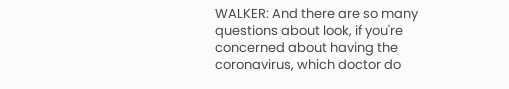WALKER: And there are so many questions about look, if you're concerned about having the coronavirus, which doctor do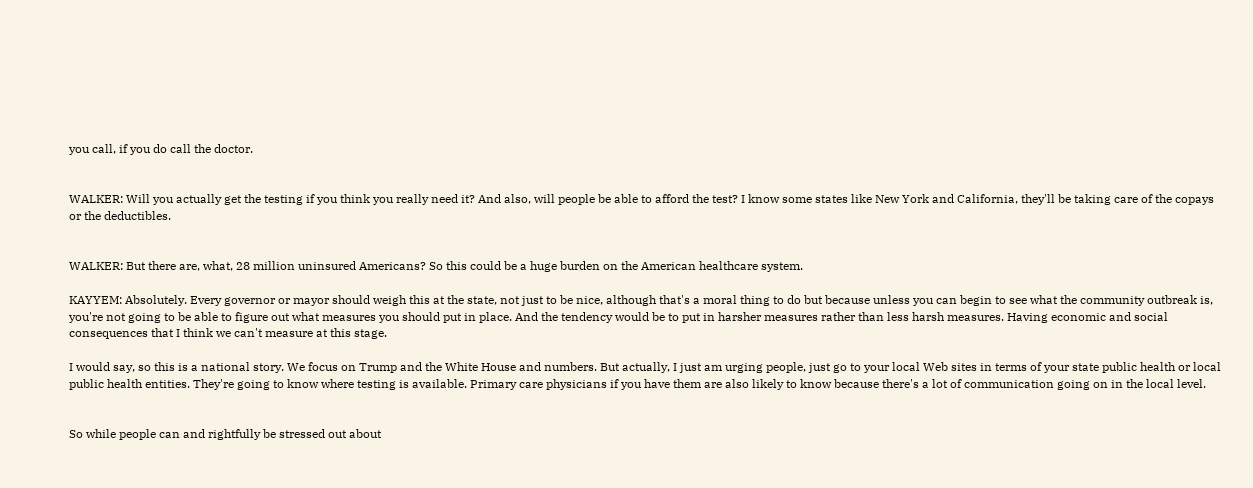you call, if you do call the doctor.


WALKER: Will you actually get the testing if you think you really need it? And also, will people be able to afford the test? I know some states like New York and California, they'll be taking care of the copays or the deductibles.


WALKER: But there are, what, 28 million uninsured Americans? So this could be a huge burden on the American healthcare system.

KAYYEM: Absolutely. Every governor or mayor should weigh this at the state, not just to be nice, although that's a moral thing to do but because unless you can begin to see what the community outbreak is, you're not going to be able to figure out what measures you should put in place. And the tendency would be to put in harsher measures rather than less harsh measures. Having economic and social consequences that I think we can't measure at this stage.

I would say, so this is a national story. We focus on Trump and the White House and numbers. But actually, I just am urging people, just go to your local Web sites in terms of your state public health or local public health entities. They're going to know where testing is available. Primary care physicians if you have them are also likely to know because there's a lot of communication going on in the local level.


So while people can and rightfully be stressed out about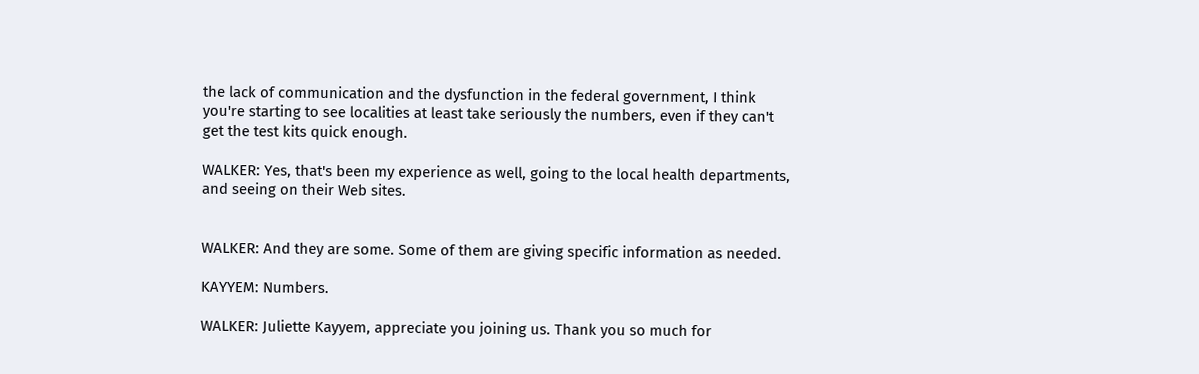the lack of communication and the dysfunction in the federal government, I think you're starting to see localities at least take seriously the numbers, even if they can't get the test kits quick enough.

WALKER: Yes, that's been my experience as well, going to the local health departments, and seeing on their Web sites.


WALKER: And they are some. Some of them are giving specific information as needed.

KAYYEM: Numbers.

WALKER: Juliette Kayyem, appreciate you joining us. Thank you so much for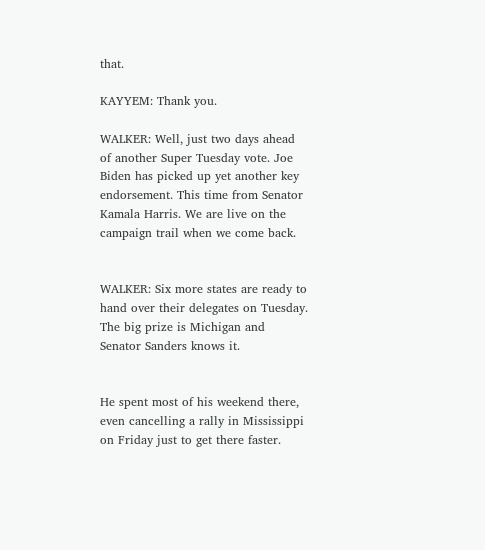that.

KAYYEM: Thank you.

WALKER: Well, just two days ahead of another Super Tuesday vote. Joe Biden has picked up yet another key endorsement. This time from Senator Kamala Harris. We are live on the campaign trail when we come back.


WALKER: Six more states are ready to hand over their delegates on Tuesday. The big prize is Michigan and Senator Sanders knows it.


He spent most of his weekend there, even cancelling a rally in Mississippi on Friday just to get there faster.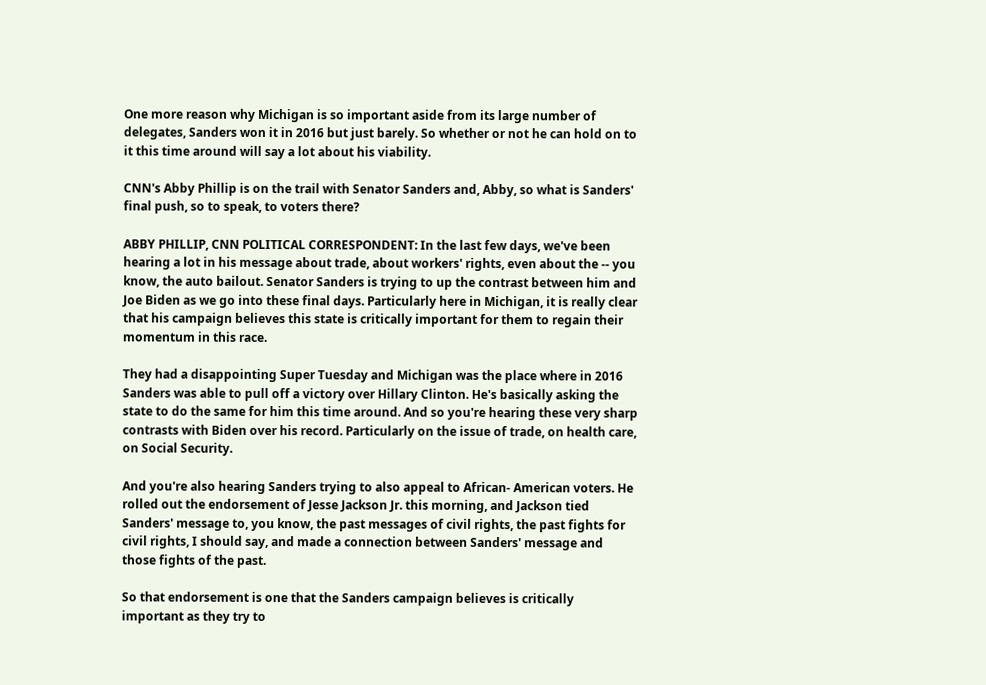One more reason why Michigan is so important aside from its large number of delegates, Sanders won it in 2016 but just barely. So whether or not he can hold on to it this time around will say a lot about his viability.

CNN's Abby Phillip is on the trail with Senator Sanders and, Abby, so what is Sanders' final push, so to speak, to voters there?

ABBY PHILLIP, CNN POLITICAL CORRESPONDENT: In the last few days, we've been hearing a lot in his message about trade, about workers' rights, even about the -- you know, the auto bailout. Senator Sanders is trying to up the contrast between him and Joe Biden as we go into these final days. Particularly here in Michigan, it is really clear that his campaign believes this state is critically important for them to regain their momentum in this race.

They had a disappointing Super Tuesday and Michigan was the place where in 2016 Sanders was able to pull off a victory over Hillary Clinton. He's basically asking the state to do the same for him this time around. And so you're hearing these very sharp contrasts with Biden over his record. Particularly on the issue of trade, on health care, on Social Security.

And you're also hearing Sanders trying to also appeal to African- American voters. He rolled out the endorsement of Jesse Jackson Jr. this morning, and Jackson tied Sanders' message to, you know, the past messages of civil rights, the past fights for civil rights, I should say, and made a connection between Sanders' message and those fights of the past.

So that endorsement is one that the Sanders campaign believes is critically important as they try to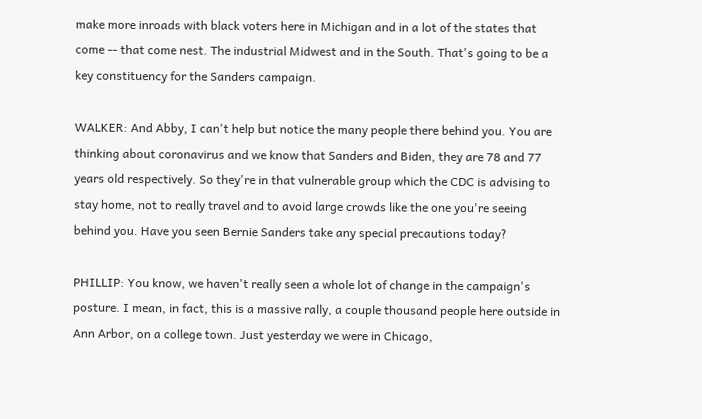make more inroads with black voters here in Michigan and in a lot of the states that come -- that come nest. The industrial Midwest and in the South. That's going to be a key constituency for the Sanders campaign.

WALKER: And Abby, I can't help but notice the many people there behind you. You are thinking about coronavirus and we know that Sanders and Biden, they are 78 and 77 years old respectively. So they're in that vulnerable group which the CDC is advising to stay home, not to really travel and to avoid large crowds like the one you're seeing behind you. Have you seen Bernie Sanders take any special precautions today?

PHILLIP: You know, we haven't really seen a whole lot of change in the campaign's posture. I mean, in fact, this is a massive rally, a couple thousand people here outside in Ann Arbor, on a college town. Just yesterday we were in Chicago,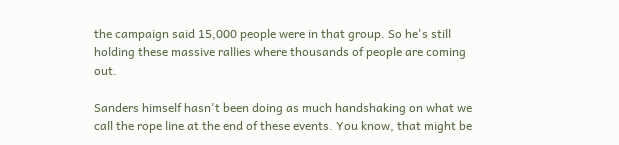the campaign said 15,000 people were in that group. So he's still holding these massive rallies where thousands of people are coming out.

Sanders himself hasn't been doing as much handshaking on what we call the rope line at the end of these events. You know, that might be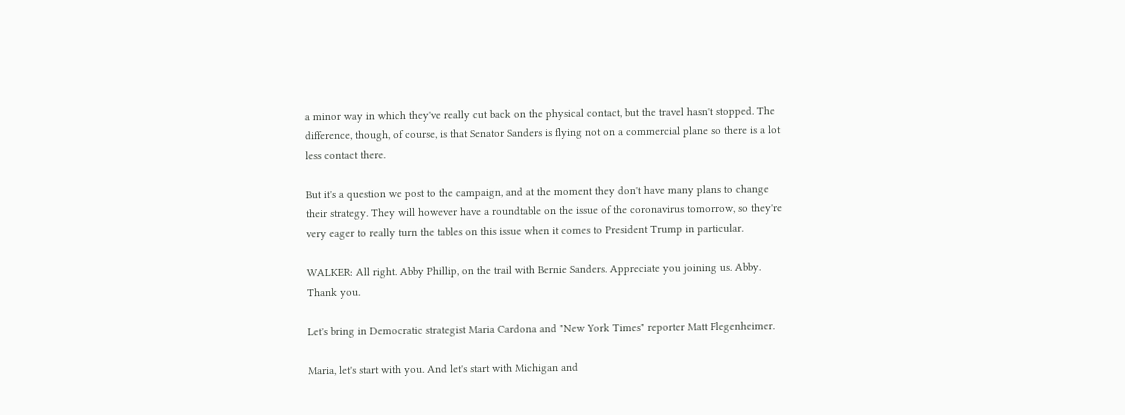a minor way in which they've really cut back on the physical contact, but the travel hasn't stopped. The difference, though, of course, is that Senator Sanders is flying not on a commercial plane so there is a lot less contact there.

But it's a question we post to the campaign, and at the moment they don't have many plans to change their strategy. They will however have a roundtable on the issue of the coronavirus tomorrow, so they're very eager to really turn the tables on this issue when it comes to President Trump in particular.

WALKER: All right. Abby Phillip, on the trail with Bernie Sanders. Appreciate you joining us. Abby. Thank you.

Let's bring in Democratic strategist Maria Cardona and "New York Times" reporter Matt Flegenheimer.

Maria, let's start with you. And let's start with Michigan and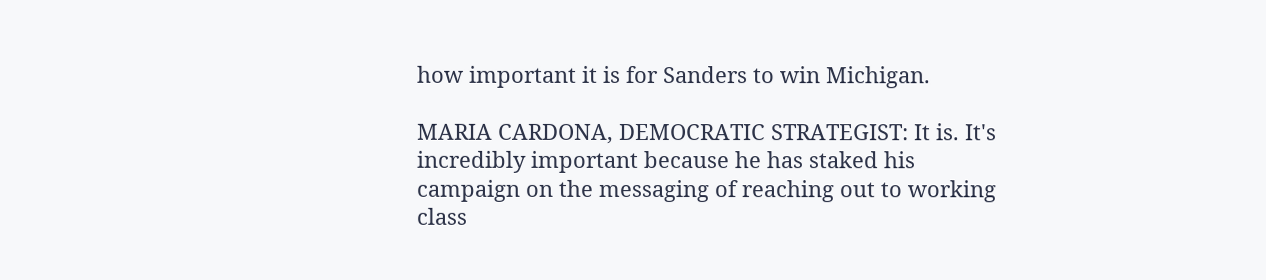how important it is for Sanders to win Michigan.

MARIA CARDONA, DEMOCRATIC STRATEGIST: It is. It's incredibly important because he has staked his campaign on the messaging of reaching out to working class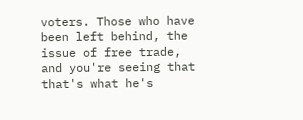voters. Those who have been left behind, the issue of free trade, and you're seeing that that's what he's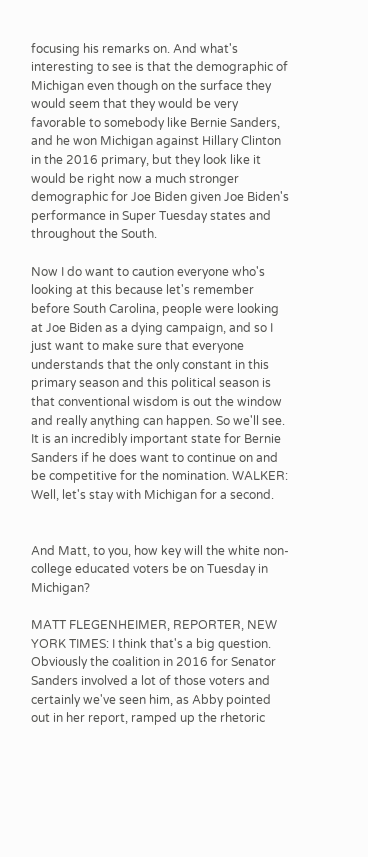focusing his remarks on. And what's interesting to see is that the demographic of Michigan even though on the surface they would seem that they would be very favorable to somebody like Bernie Sanders, and he won Michigan against Hillary Clinton in the 2016 primary, but they look like it would be right now a much stronger demographic for Joe Biden given Joe Biden's performance in Super Tuesday states and throughout the South.

Now I do want to caution everyone who's looking at this because let's remember before South Carolina, people were looking at Joe Biden as a dying campaign, and so I just want to make sure that everyone understands that the only constant in this primary season and this political season is that conventional wisdom is out the window and really anything can happen. So we'll see. It is an incredibly important state for Bernie Sanders if he does want to continue on and be competitive for the nomination. WALKER: Well, let's stay with Michigan for a second.


And Matt, to you, how key will the white non-college educated voters be on Tuesday in Michigan?

MATT FLEGENHEIMER, REPORTER, NEW YORK TIMES: I think that's a big question. Obviously the coalition in 2016 for Senator Sanders involved a lot of those voters and certainly we've seen him, as Abby pointed out in her report, ramped up the rhetoric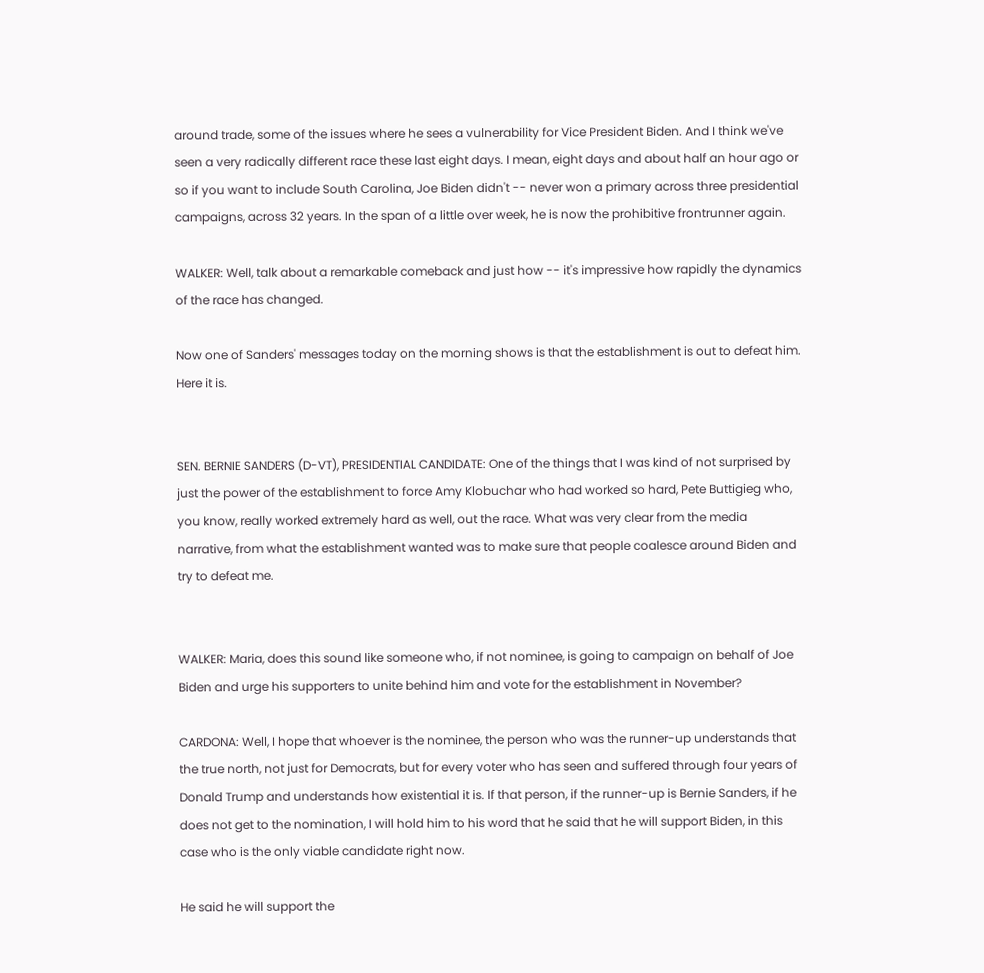around trade, some of the issues where he sees a vulnerability for Vice President Biden. And I think we've seen a very radically different race these last eight days. I mean, eight days and about half an hour ago or so if you want to include South Carolina, Joe Biden didn't -- never won a primary across three presidential campaigns, across 32 years. In the span of a little over week, he is now the prohibitive frontrunner again.

WALKER: Well, talk about a remarkable comeback and just how -- it's impressive how rapidly the dynamics of the race has changed.

Now one of Sanders' messages today on the morning shows is that the establishment is out to defeat him. Here it is.


SEN. BERNIE SANDERS (D-VT), PRESIDENTIAL CANDIDATE: One of the things that I was kind of not surprised by just the power of the establishment to force Amy Klobuchar who had worked so hard, Pete Buttigieg who, you know, really worked extremely hard as well, out the race. What was very clear from the media narrative, from what the establishment wanted was to make sure that people coalesce around Biden and try to defeat me.


WALKER: Maria, does this sound like someone who, if not nominee, is going to campaign on behalf of Joe Biden and urge his supporters to unite behind him and vote for the establishment in November?

CARDONA: Well, I hope that whoever is the nominee, the person who was the runner-up understands that the true north, not just for Democrats, but for every voter who has seen and suffered through four years of Donald Trump and understands how existential it is. If that person, if the runner-up is Bernie Sanders, if he does not get to the nomination, I will hold him to his word that he said that he will support Biden, in this case who is the only viable candidate right now.

He said he will support the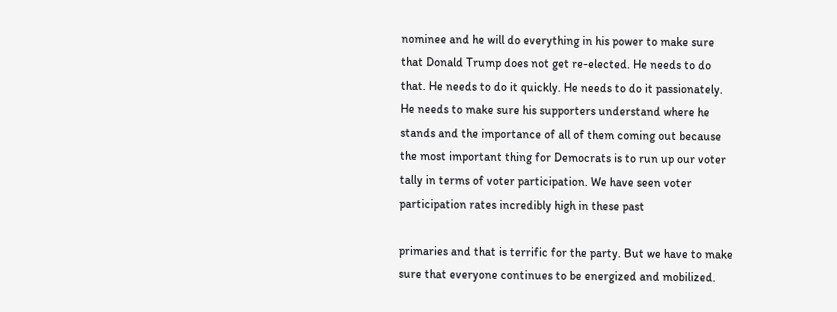nominee and he will do everything in his power to make sure that Donald Trump does not get re-elected. He needs to do that. He needs to do it quickly. He needs to do it passionately. He needs to make sure his supporters understand where he stands and the importance of all of them coming out because the most important thing for Democrats is to run up our voter tally in terms of voter participation. We have seen voter participation rates incredibly high in these past

primaries and that is terrific for the party. But we have to make sure that everyone continues to be energized and mobilized.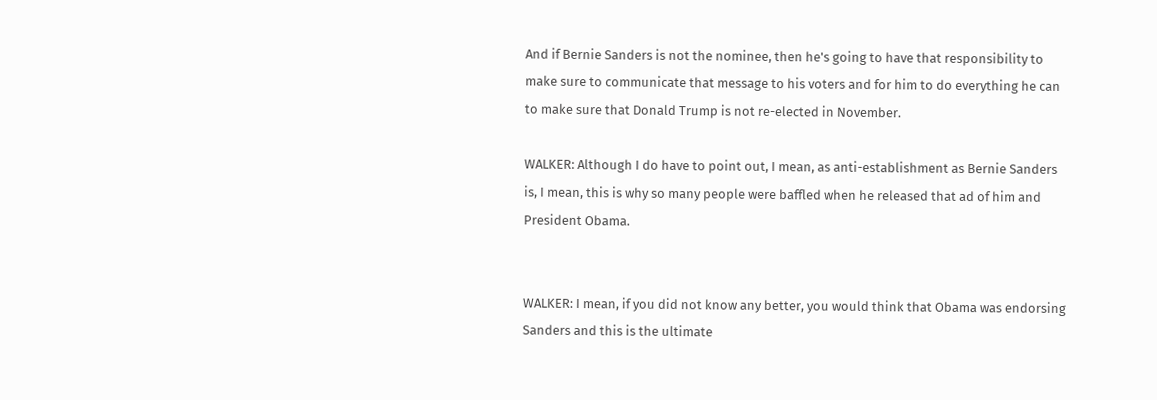And if Bernie Sanders is not the nominee, then he's going to have that responsibility to make sure to communicate that message to his voters and for him to do everything he can to make sure that Donald Trump is not re-elected in November.

WALKER: Although I do have to point out, I mean, as anti-establishment as Bernie Sanders is, I mean, this is why so many people were baffled when he released that ad of him and President Obama.


WALKER: I mean, if you did not know any better, you would think that Obama was endorsing Sanders and this is the ultimate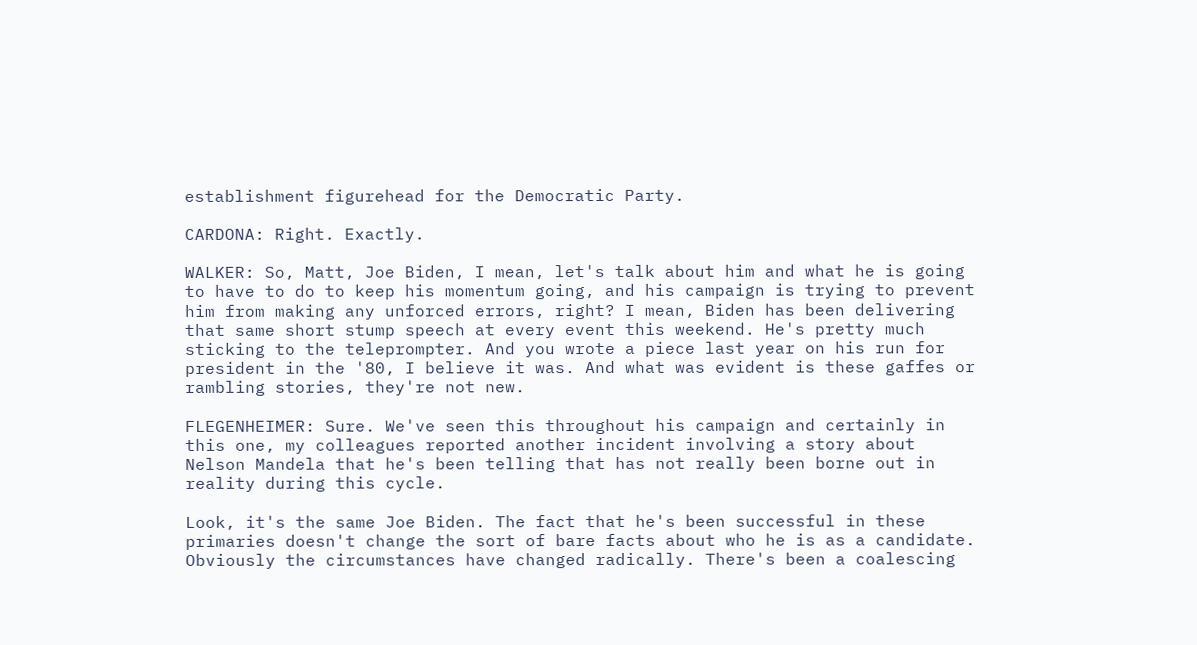establishment figurehead for the Democratic Party.

CARDONA: Right. Exactly.

WALKER: So, Matt, Joe Biden, I mean, let's talk about him and what he is going to have to do to keep his momentum going, and his campaign is trying to prevent him from making any unforced errors, right? I mean, Biden has been delivering that same short stump speech at every event this weekend. He's pretty much sticking to the teleprompter. And you wrote a piece last year on his run for president in the '80, I believe it was. And what was evident is these gaffes or rambling stories, they're not new.

FLEGENHEIMER: Sure. We've seen this throughout his campaign and certainly in this one, my colleagues reported another incident involving a story about Nelson Mandela that he's been telling that has not really been borne out in reality during this cycle.

Look, it's the same Joe Biden. The fact that he's been successful in these primaries doesn't change the sort of bare facts about who he is as a candidate. Obviously the circumstances have changed radically. There's been a coalescing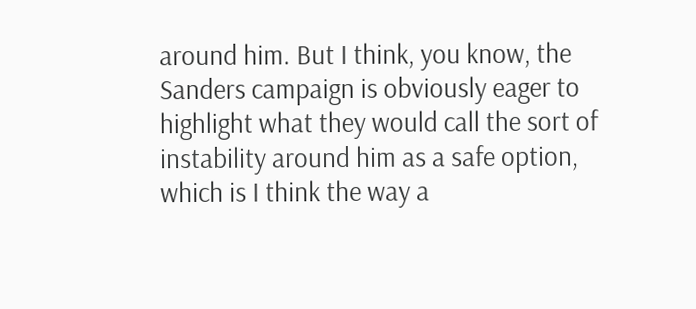around him. But I think, you know, the Sanders campaign is obviously eager to highlight what they would call the sort of instability around him as a safe option, which is I think the way a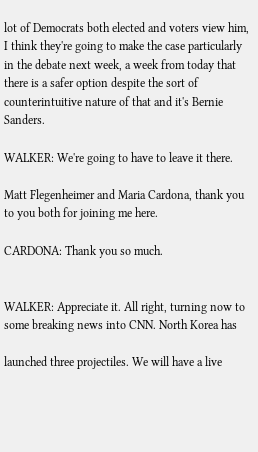lot of Democrats both elected and voters view him, I think they're going to make the case particularly in the debate next week, a week from today that there is a safer option despite the sort of counterintuitive nature of that and it's Bernie Sanders.

WALKER: We're going to have to leave it there.

Matt Flegenheimer and Maria Cardona, thank you to you both for joining me here.

CARDONA: Thank you so much.


WALKER: Appreciate it. All right, turning now to some breaking news into CNN. North Korea has

launched three projectiles. We will have a live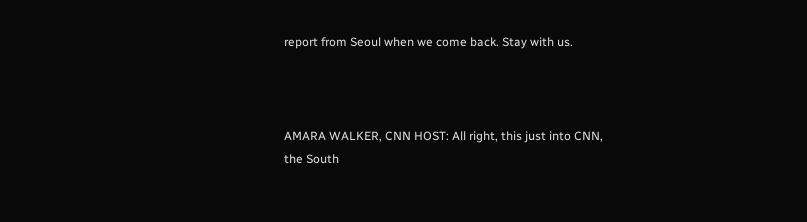report from Seoul when we come back. Stay with us.



AMARA WALKER, CNN HOST: All right, this just into CNN, the South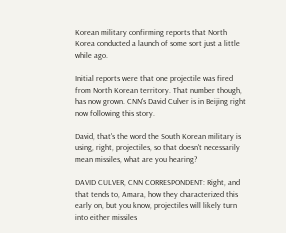Korean military confirming reports that North Korea conducted a launch of some sort just a little while ago.

Initial reports were that one projectile was fired from North Korean territory. That number though, has now grown. CNN's David Culver is in Beijing right now following this story.

David, that's the word the South Korean military is using, right, projectiles, so that doesn't necessarily mean missiles, what are you hearing?

DAVID CULVER, CNN CORRESPONDENT: Right, and that tends to, Amara, how they characterized this early on, but you know, projectiles will likely turn into either missiles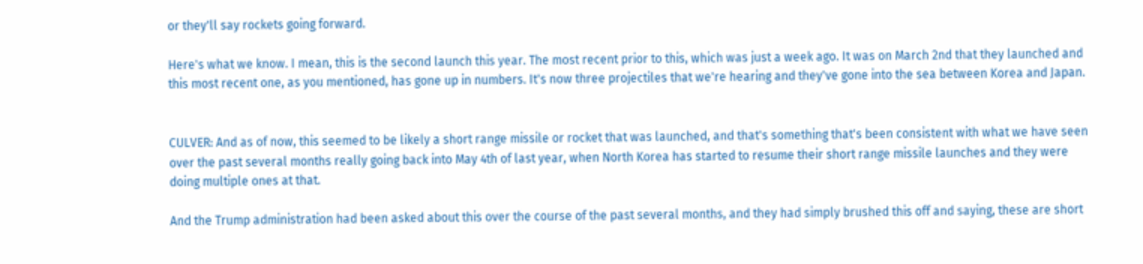or they'll say rockets going forward.

Here's what we know. I mean, this is the second launch this year. The most recent prior to this, which was just a week ago. It was on March 2nd that they launched and this most recent one, as you mentioned, has gone up in numbers. It's now three projectiles that we're hearing and they've gone into the sea between Korea and Japan.


CULVER: And as of now, this seemed to be likely a short range missile or rocket that was launched, and that's something that's been consistent with what we have seen over the past several months really going back into May 4th of last year, when North Korea has started to resume their short range missile launches and they were doing multiple ones at that.

And the Trump administration had been asked about this over the course of the past several months, and they had simply brushed this off and saying, these are short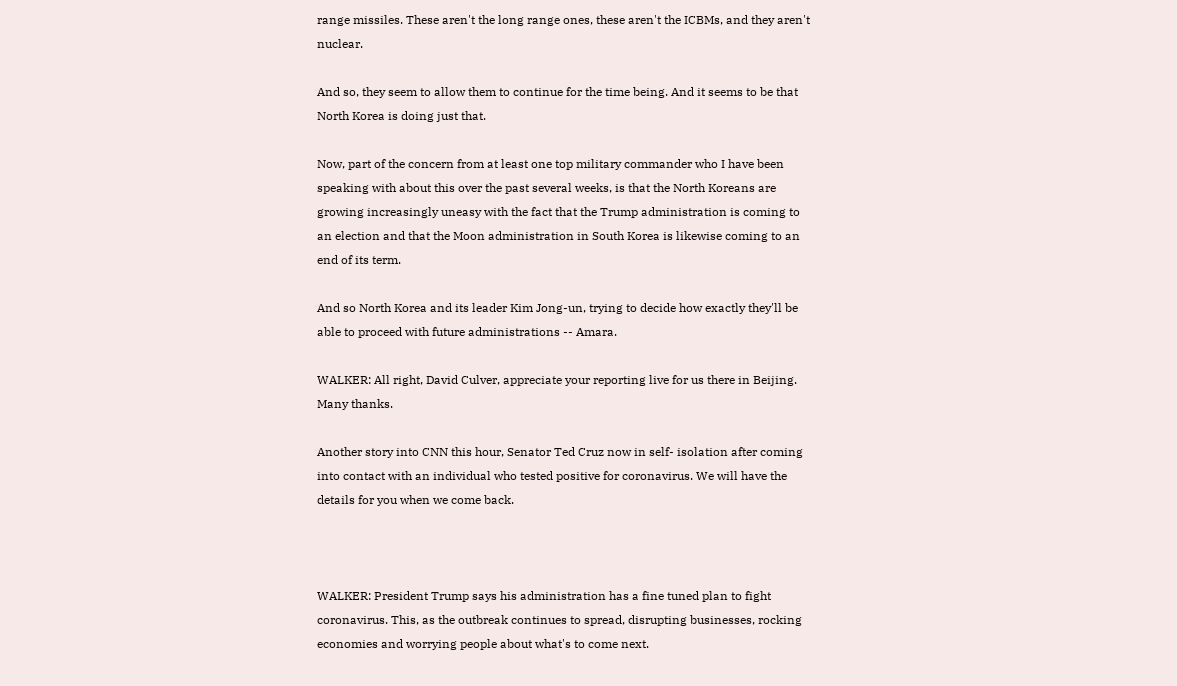range missiles. These aren't the long range ones, these aren't the ICBMs, and they aren't nuclear.

And so, they seem to allow them to continue for the time being. And it seems to be that North Korea is doing just that.

Now, part of the concern from at least one top military commander who I have been speaking with about this over the past several weeks, is that the North Koreans are growing increasingly uneasy with the fact that the Trump administration is coming to an election and that the Moon administration in South Korea is likewise coming to an end of its term.

And so North Korea and its leader Kim Jong-un, trying to decide how exactly they'll be able to proceed with future administrations -- Amara.

WALKER: All right, David Culver, appreciate your reporting live for us there in Beijing. Many thanks.

Another story into CNN this hour, Senator Ted Cruz now in self- isolation after coming into contact with an individual who tested positive for coronavirus. We will have the details for you when we come back.



WALKER: President Trump says his administration has a fine tuned plan to fight coronavirus. This, as the outbreak continues to spread, disrupting businesses, rocking economies and worrying people about what's to come next.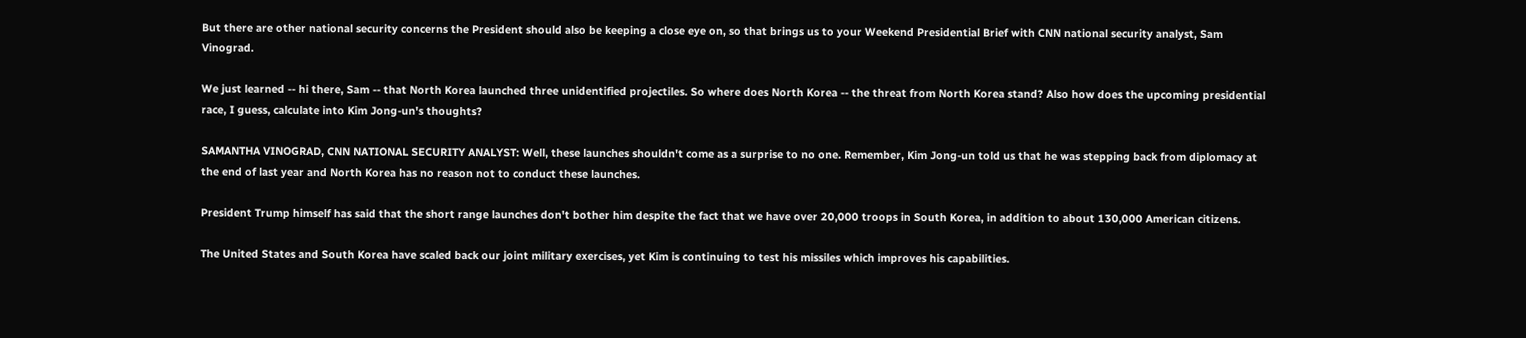But there are other national security concerns the President should also be keeping a close eye on, so that brings us to your Weekend Presidential Brief with CNN national security analyst, Sam Vinograd.

We just learned -- hi there, Sam -- that North Korea launched three unidentified projectiles. So where does North Korea -- the threat from North Korea stand? Also how does the upcoming presidential race, I guess, calculate into Kim Jong-un's thoughts?

SAMANTHA VINOGRAD, CNN NATIONAL SECURITY ANALYST: Well, these launches shouldn't come as a surprise to no one. Remember, Kim Jong-un told us that he was stepping back from diplomacy at the end of last year and North Korea has no reason not to conduct these launches.

President Trump himself has said that the short range launches don't bother him despite the fact that we have over 20,000 troops in South Korea, in addition to about 130,000 American citizens.

The United States and South Korea have scaled back our joint military exercises, yet Kim is continuing to test his missiles which improves his capabilities.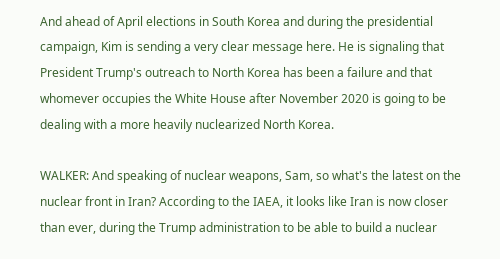And ahead of April elections in South Korea and during the presidential campaign, Kim is sending a very clear message here. He is signaling that President Trump's outreach to North Korea has been a failure and that whomever occupies the White House after November 2020 is going to be dealing with a more heavily nuclearized North Korea.

WALKER: And speaking of nuclear weapons, Sam, so what's the latest on the nuclear front in Iran? According to the IAEA, it looks like Iran is now closer than ever, during the Trump administration to be able to build a nuclear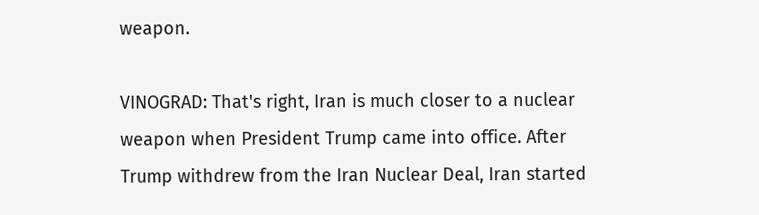weapon.

VINOGRAD: That's right, Iran is much closer to a nuclear weapon when President Trump came into office. After Trump withdrew from the Iran Nuclear Deal, Iran started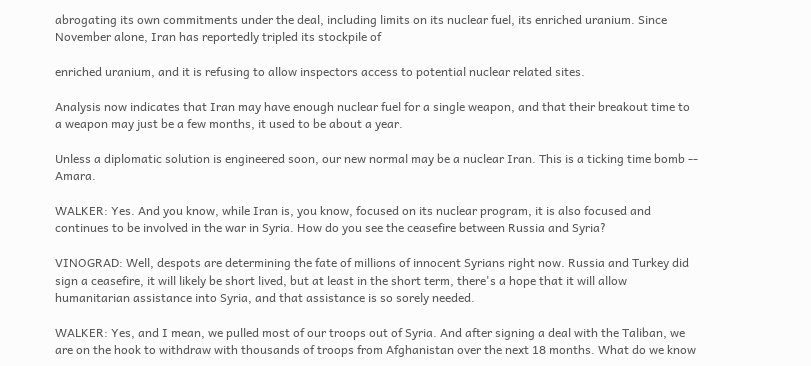abrogating its own commitments under the deal, including limits on its nuclear fuel, its enriched uranium. Since November alone, Iran has reportedly tripled its stockpile of

enriched uranium, and it is refusing to allow inspectors access to potential nuclear related sites.

Analysis now indicates that Iran may have enough nuclear fuel for a single weapon, and that their breakout time to a weapon may just be a few months, it used to be about a year.

Unless a diplomatic solution is engineered soon, our new normal may be a nuclear Iran. This is a ticking time bomb -- Amara.

WALKER: Yes. And you know, while Iran is, you know, focused on its nuclear program, it is also focused and continues to be involved in the war in Syria. How do you see the ceasefire between Russia and Syria?

VINOGRAD: Well, despots are determining the fate of millions of innocent Syrians right now. Russia and Turkey did sign a ceasefire, it will likely be short lived, but at least in the short term, there's a hope that it will allow humanitarian assistance into Syria, and that assistance is so sorely needed.

WALKER: Yes, and I mean, we pulled most of our troops out of Syria. And after signing a deal with the Taliban, we are on the hook to withdraw with thousands of troops from Afghanistan over the next 18 months. What do we know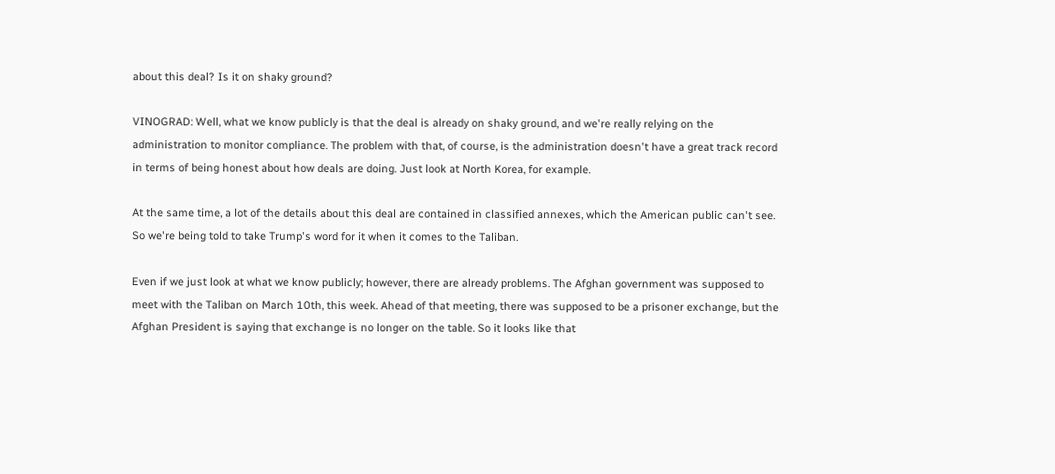about this deal? Is it on shaky ground?

VINOGRAD: Well, what we know publicly is that the deal is already on shaky ground, and we're really relying on the administration to monitor compliance. The problem with that, of course, is the administration doesn't have a great track record in terms of being honest about how deals are doing. Just look at North Korea, for example.

At the same time, a lot of the details about this deal are contained in classified annexes, which the American public can't see. So we're being told to take Trump's word for it when it comes to the Taliban.

Even if we just look at what we know publicly; however, there are already problems. The Afghan government was supposed to meet with the Taliban on March 10th, this week. Ahead of that meeting, there was supposed to be a prisoner exchange, but the Afghan President is saying that exchange is no longer on the table. So it looks like that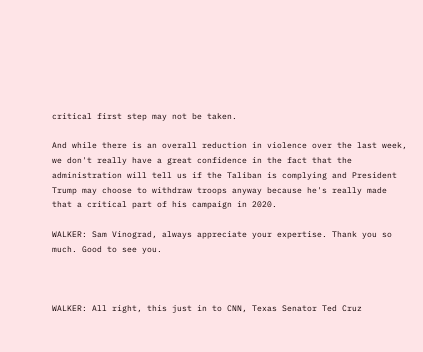critical first step may not be taken.

And while there is an overall reduction in violence over the last week, we don't really have a great confidence in the fact that the administration will tell us if the Taliban is complying and President Trump may choose to withdraw troops anyway because he's really made that a critical part of his campaign in 2020.

WALKER: Sam Vinograd, always appreciate your expertise. Thank you so much. Good to see you.



WALKER: All right, this just in to CNN, Texas Senator Ted Cruz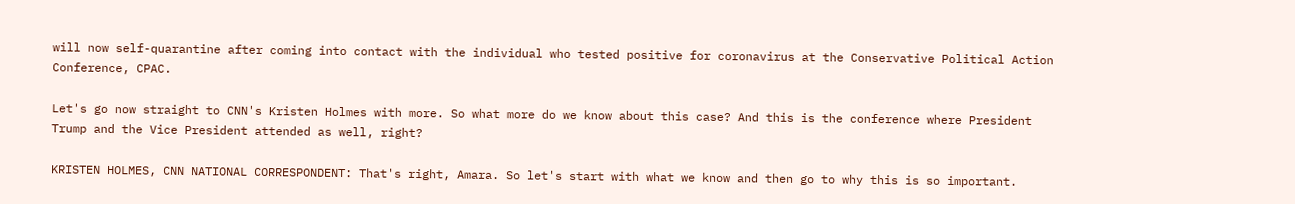will now self-quarantine after coming into contact with the individual who tested positive for coronavirus at the Conservative Political Action Conference, CPAC.

Let's go now straight to CNN's Kristen Holmes with more. So what more do we know about this case? And this is the conference where President Trump and the Vice President attended as well, right?

KRISTEN HOLMES, CNN NATIONAL CORRESPONDENT: That's right, Amara. So let's start with what we know and then go to why this is so important.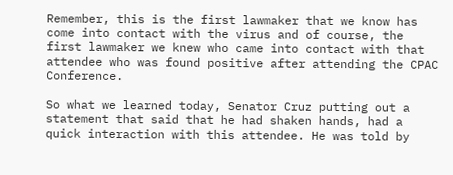Remember, this is the first lawmaker that we know has come into contact with the virus and of course, the first lawmaker we knew who came into contact with that attendee who was found positive after attending the CPAC Conference.

So what we learned today, Senator Cruz putting out a statement that said that he had shaken hands, had a quick interaction with this attendee. He was told by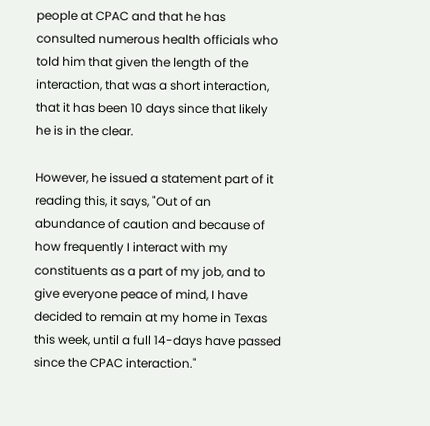people at CPAC and that he has consulted numerous health officials who told him that given the length of the interaction, that was a short interaction, that it has been 10 days since that likely he is in the clear.

However, he issued a statement part of it reading this, it says, "Out of an abundance of caution and because of how frequently I interact with my constituents as a part of my job, and to give everyone peace of mind, I have decided to remain at my home in Texas this week, until a full 14-days have passed since the CPAC interaction."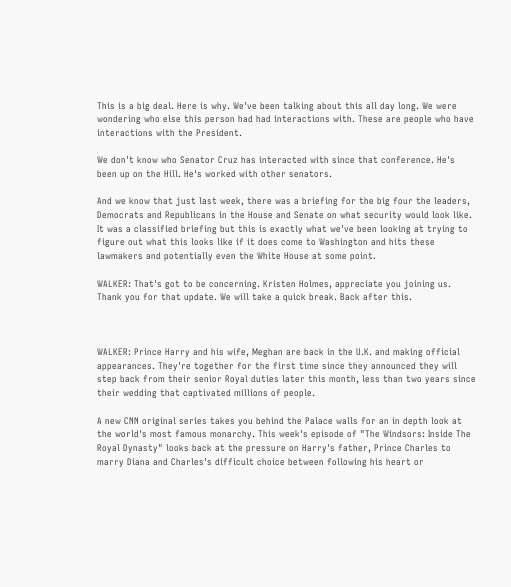This is a big deal. Here is why. We've been talking about this all day long. We were wondering who else this person had had interactions with. These are people who have interactions with the President.

We don't know who Senator Cruz has interacted with since that conference. He's been up on the Hill. He's worked with other senators.

And we know that just last week, there was a briefing for the big four the leaders, Democrats and Republicans in the House and Senate on what security would look like. It was a classified briefing but this is exactly what we've been looking at trying to figure out what this looks like if it does come to Washington and hits these lawmakers and potentially even the White House at some point.

WALKER: That's got to be concerning. Kristen Holmes, appreciate you joining us. Thank you for that update. We will take a quick break. Back after this.



WALKER: Prince Harry and his wife, Meghan are back in the U.K. and making official appearances. They're together for the first time since they announced they will step back from their senior Royal duties later this month, less than two years since their wedding that captivated millions of people.

A new CNN original series takes you behind the Palace walls for an in depth look at the world's most famous monarchy. This week's episode of "The Windsors: Inside The Royal Dynasty" looks back at the pressure on Harry's father, Prince Charles to marry Diana and Charles's difficult choice between following his heart or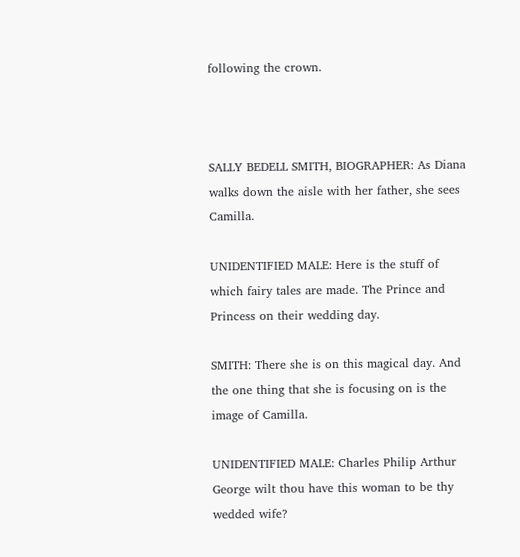following the crown.



SALLY BEDELL SMITH, BIOGRAPHER: As Diana walks down the aisle with her father, she sees Camilla.

UNIDENTIFIED MALE: Here is the stuff of which fairy tales are made. The Prince and Princess on their wedding day.

SMITH: There she is on this magical day. And the one thing that she is focusing on is the image of Camilla.

UNIDENTIFIED MALE: Charles Philip Arthur George wilt thou have this woman to be thy wedded wife?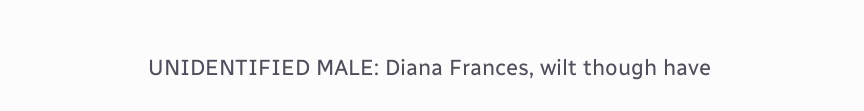UNIDENTIFIED MALE: Diana Frances, wilt though have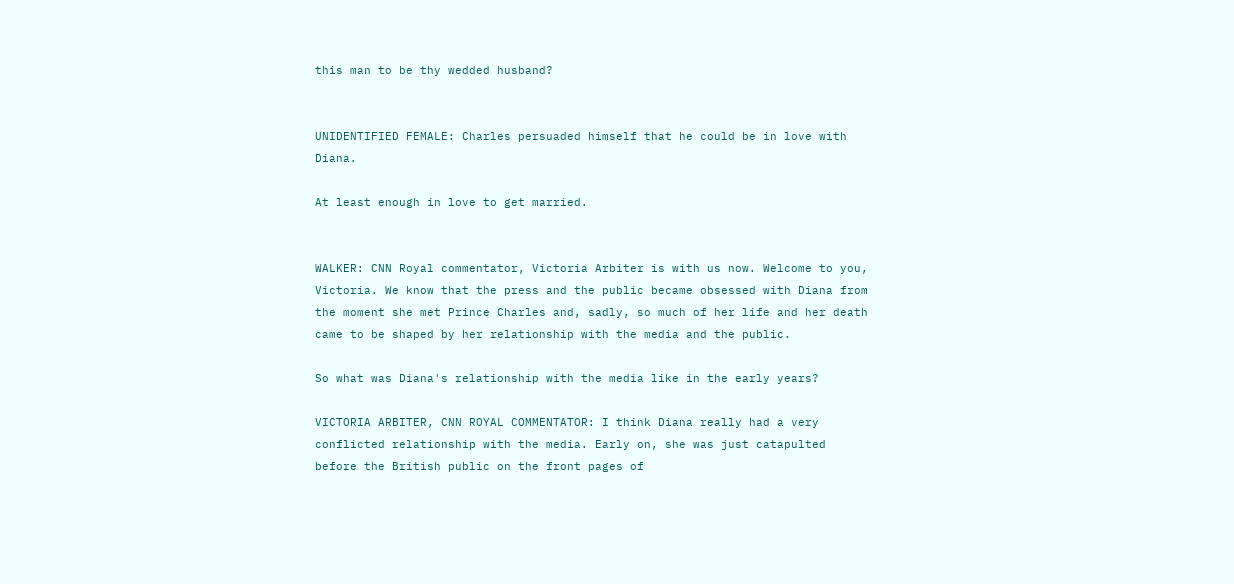this man to be thy wedded husband?


UNIDENTIFIED FEMALE: Charles persuaded himself that he could be in love with Diana.

At least enough in love to get married.


WALKER: CNN Royal commentator, Victoria Arbiter is with us now. Welcome to you, Victoria. We know that the press and the public became obsessed with Diana from the moment she met Prince Charles and, sadly, so much of her life and her death came to be shaped by her relationship with the media and the public.

So what was Diana's relationship with the media like in the early years?

VICTORIA ARBITER, CNN ROYAL COMMENTATOR: I think Diana really had a very conflicted relationship with the media. Early on, she was just catapulted before the British public on the front pages of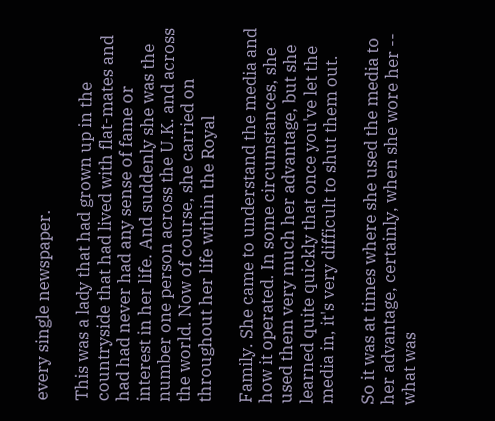every single newspaper.

This was a lady that had grown up in the countryside that had lived with flat-mates and had had never had any sense of fame or interest in her life. And suddenly she was the number one person across the U.K. and across the world. Now of course, she carried on throughout her life within the Royal

Family. She came to understand the media and how it operated. In some circumstances, she used them very much her advantage, but she learned quite quickly that once you've let the media in, it's very difficult to shut them out.

So it was at times where she used the media to her advantage, certainly, when she wore her -- what was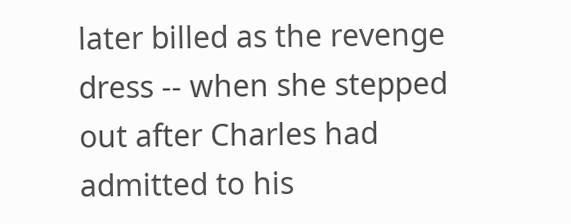later billed as the revenge dress -- when she stepped out after Charles had admitted to his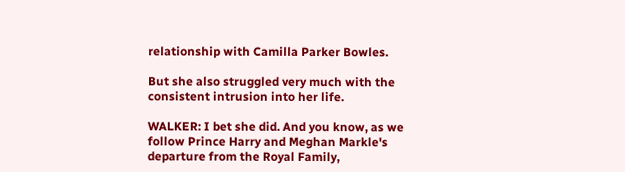relationship with Camilla Parker Bowles.

But she also struggled very much with the consistent intrusion into her life.

WALKER: I bet she did. And you know, as we follow Prince Harry and Meghan Markle's departure from the Royal Family,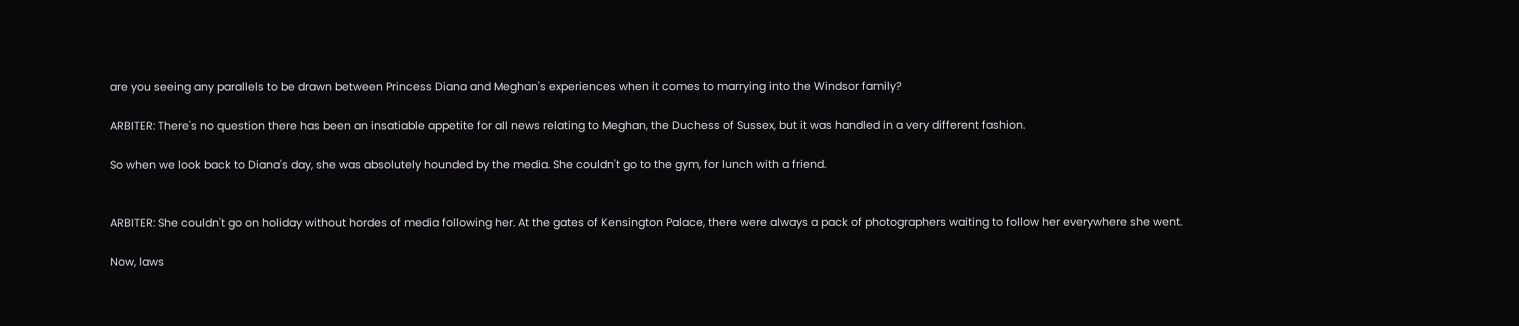are you seeing any parallels to be drawn between Princess Diana and Meghan's experiences when it comes to marrying into the Windsor family?

ARBITER: There's no question there has been an insatiable appetite for all news relating to Meghan, the Duchess of Sussex, but it was handled in a very different fashion.

So when we look back to Diana's day, she was absolutely hounded by the media. She couldn't go to the gym, for lunch with a friend.


ARBITER: She couldn't go on holiday without hordes of media following her. At the gates of Kensington Palace, there were always a pack of photographers waiting to follow her everywhere she went.

Now, laws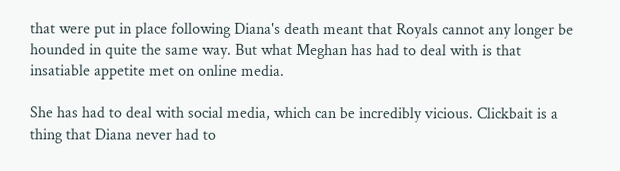that were put in place following Diana's death meant that Royals cannot any longer be hounded in quite the same way. But what Meghan has had to deal with is that insatiable appetite met on online media.

She has had to deal with social media, which can be incredibly vicious. Clickbait is a thing that Diana never had to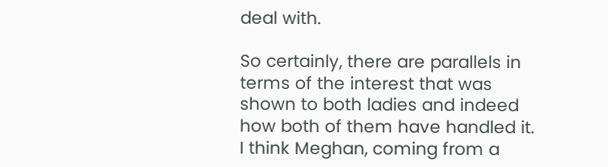deal with.

So certainly, there are parallels in terms of the interest that was shown to both ladies and indeed how both of them have handled it. I think Meghan, coming from a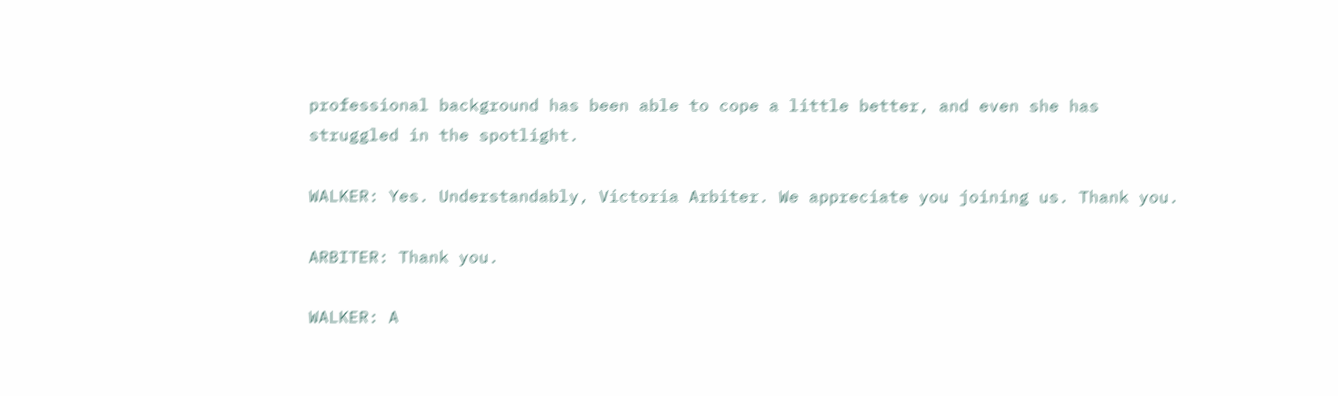professional background has been able to cope a little better, and even she has struggled in the spotlight.

WALKER: Yes. Understandably, Victoria Arbiter. We appreciate you joining us. Thank you.

ARBITER: Thank you.

WALKER: A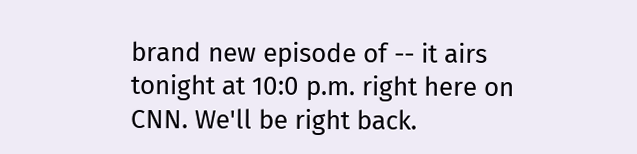brand new episode of -- it airs tonight at 10:0 p.m. right here on CNN. We'll be right back.